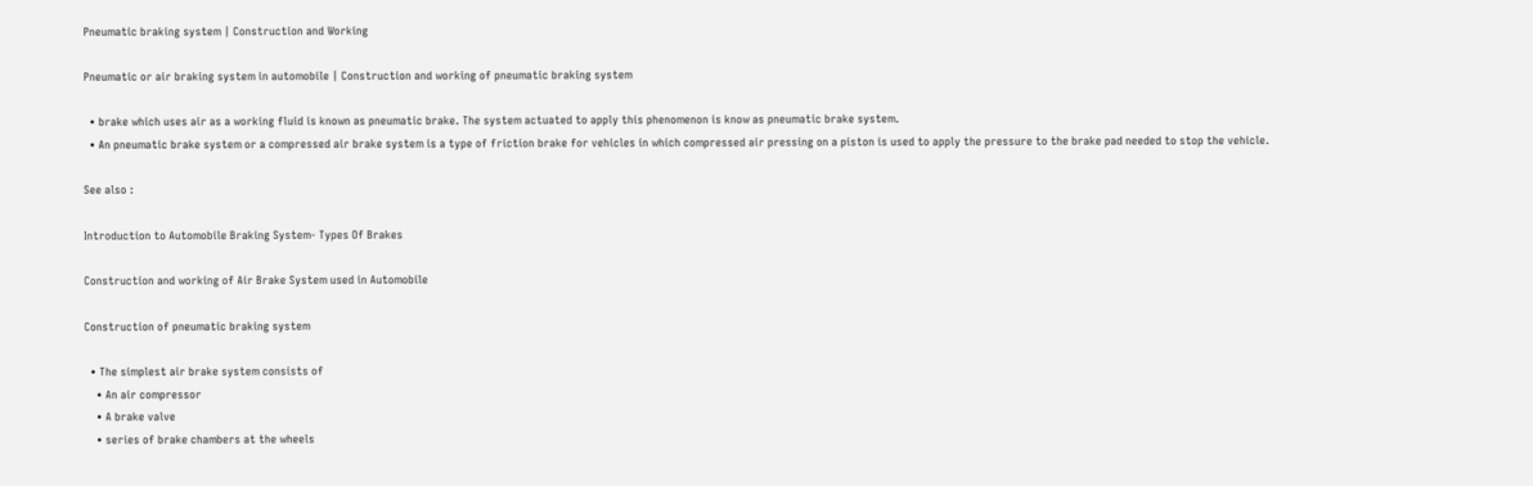Pneumatic braking system | Construction and Working

Pneumatic or air braking system in automobile | Construction and working of pneumatic braking system

  • brake which uses air as a working fluid is known as pneumatic brake. The system actuated to apply this phenomenon is know as pneumatic brake system.
  • An pneumatic brake system or a compressed air brake system is a type of friction brake for vehicles in which compressed air pressing on a piston is used to apply the pressure to the brake pad needed to stop the vehicle.

See also :

Introduction to Automobile Braking System- Types Of Brakes

Construction and working of Air Brake System used in Automobile

Construction of pneumatic braking system

  • The simplest air brake system consists of
    • An air compressor
    • A brake valve
    • series of brake chambers at the wheels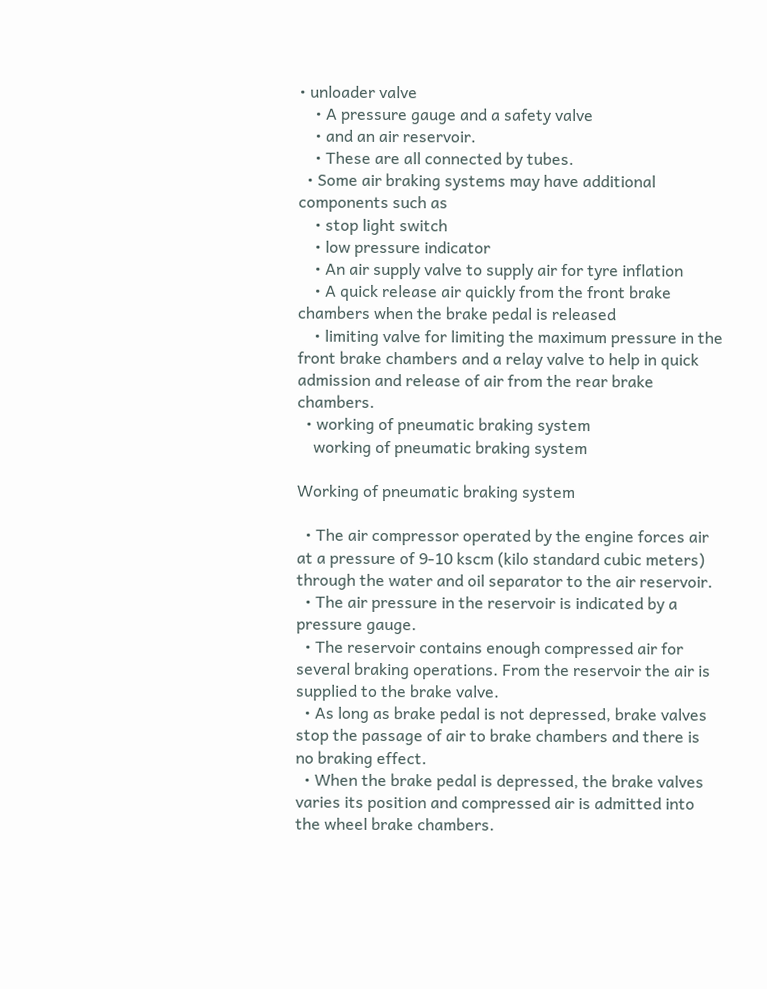• unloader valve
    • A pressure gauge and a safety valve
    • and an air reservoir.
    • These are all connected by tubes.
  • Some air braking systems may have additional components such as
    • stop light switch
    • low pressure indicator
    • An air supply valve to supply air for tyre inflation
    • A quick release air quickly from the front brake chambers when the brake pedal is released
    • limiting valve for limiting the maximum pressure in the front brake chambers and a relay valve to help in quick admission and release of air from the rear brake chambers.
  • working of pneumatic braking system
    working of pneumatic braking system

Working of pneumatic braking system

  • The air compressor operated by the engine forces air at a pressure of 9-10 kscm (kilo standard cubic meters) through the water and oil separator to the air reservoir.
  • The air pressure in the reservoir is indicated by a pressure gauge.
  • The reservoir contains enough compressed air for several braking operations. From the reservoir the air is supplied to the brake valve.
  • As long as brake pedal is not depressed, brake valves stop the passage of air to brake chambers and there is no braking effect.
  • When the brake pedal is depressed, the brake valves varies its position and compressed air is admitted into the wheel brake chambers.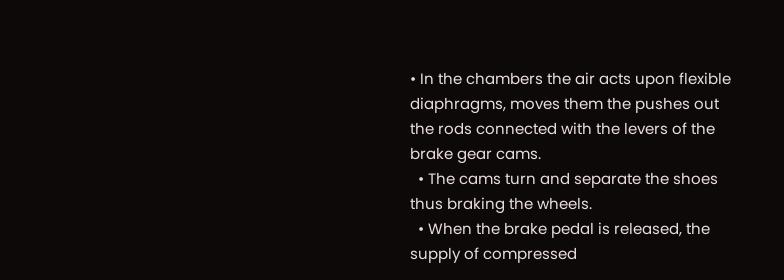• In the chambers the air acts upon flexible diaphragms, moves them the pushes out the rods connected with the levers of the brake gear cams.
  • The cams turn and separate the shoes thus braking the wheels.
  • When the brake pedal is released, the supply of compressed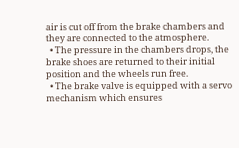air is cut off from the brake chambers and they are connected to the atmosphere.
  • The pressure in the chambers drops, the brake shoes are returned to their initial position and the wheels run free.
  • The brake valve is equipped with a servo mechanism which ensures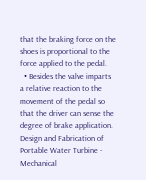that the braking force on the shoes is proportional to the force applied to the pedal.
  • Besides the valve imparts a relative reaction to the movement of the pedal so that the driver can sense the degree of brake application.
Design and Fabrication of Portable Water Turbine - Mechanical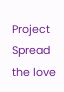Project
Spread the love